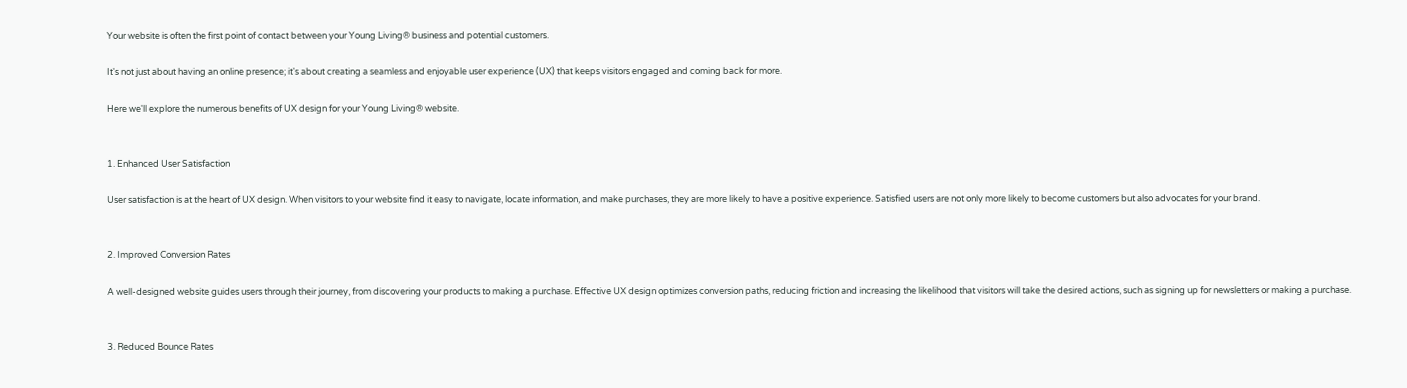Your website is often the first point of contact between your Young Living® business and potential customers.

It's not just about having an online presence; it's about creating a seamless and enjoyable user experience (UX) that keeps visitors engaged and coming back for more.

Here we'll explore the numerous benefits of UX design for your Young Living® website.


1. Enhanced User Satisfaction

User satisfaction is at the heart of UX design. When visitors to your website find it easy to navigate, locate information, and make purchases, they are more likely to have a positive experience. Satisfied users are not only more likely to become customers but also advocates for your brand.


2. Improved Conversion Rates

A well-designed website guides users through their journey, from discovering your products to making a purchase. Effective UX design optimizes conversion paths, reducing friction and increasing the likelihood that visitors will take the desired actions, such as signing up for newsletters or making a purchase.


3. Reduced Bounce Rates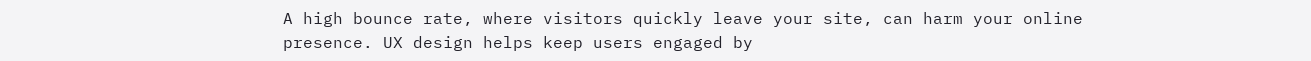A high bounce rate, where visitors quickly leave your site, can harm your online presence. UX design helps keep users engaged by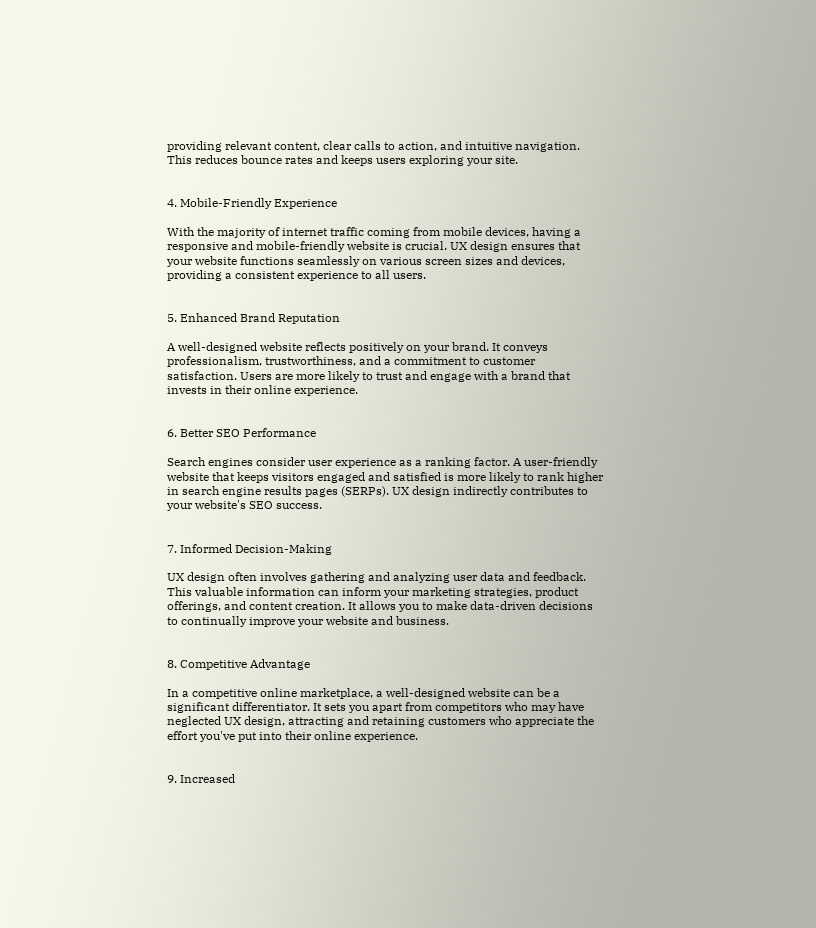providing relevant content, clear calls to action, and intuitive navigation. This reduces bounce rates and keeps users exploring your site.


4. Mobile-Friendly Experience

With the majority of internet traffic coming from mobile devices, having a responsive and mobile-friendly website is crucial. UX design ensures that your website functions seamlessly on various screen sizes and devices, providing a consistent experience to all users.


5. Enhanced Brand Reputation

A well-designed website reflects positively on your brand. It conveys professionalism, trustworthiness, and a commitment to customer satisfaction. Users are more likely to trust and engage with a brand that invests in their online experience.


6. Better SEO Performance

Search engines consider user experience as a ranking factor. A user-friendly website that keeps visitors engaged and satisfied is more likely to rank higher in search engine results pages (SERPs). UX design indirectly contributes to your website's SEO success.


7. Informed Decision-Making

UX design often involves gathering and analyzing user data and feedback. This valuable information can inform your marketing strategies, product offerings, and content creation. It allows you to make data-driven decisions to continually improve your website and business.


8. Competitive Advantage

In a competitive online marketplace, a well-designed website can be a significant differentiator. It sets you apart from competitors who may have neglected UX design, attracting and retaining customers who appreciate the effort you've put into their online experience.


9. Increased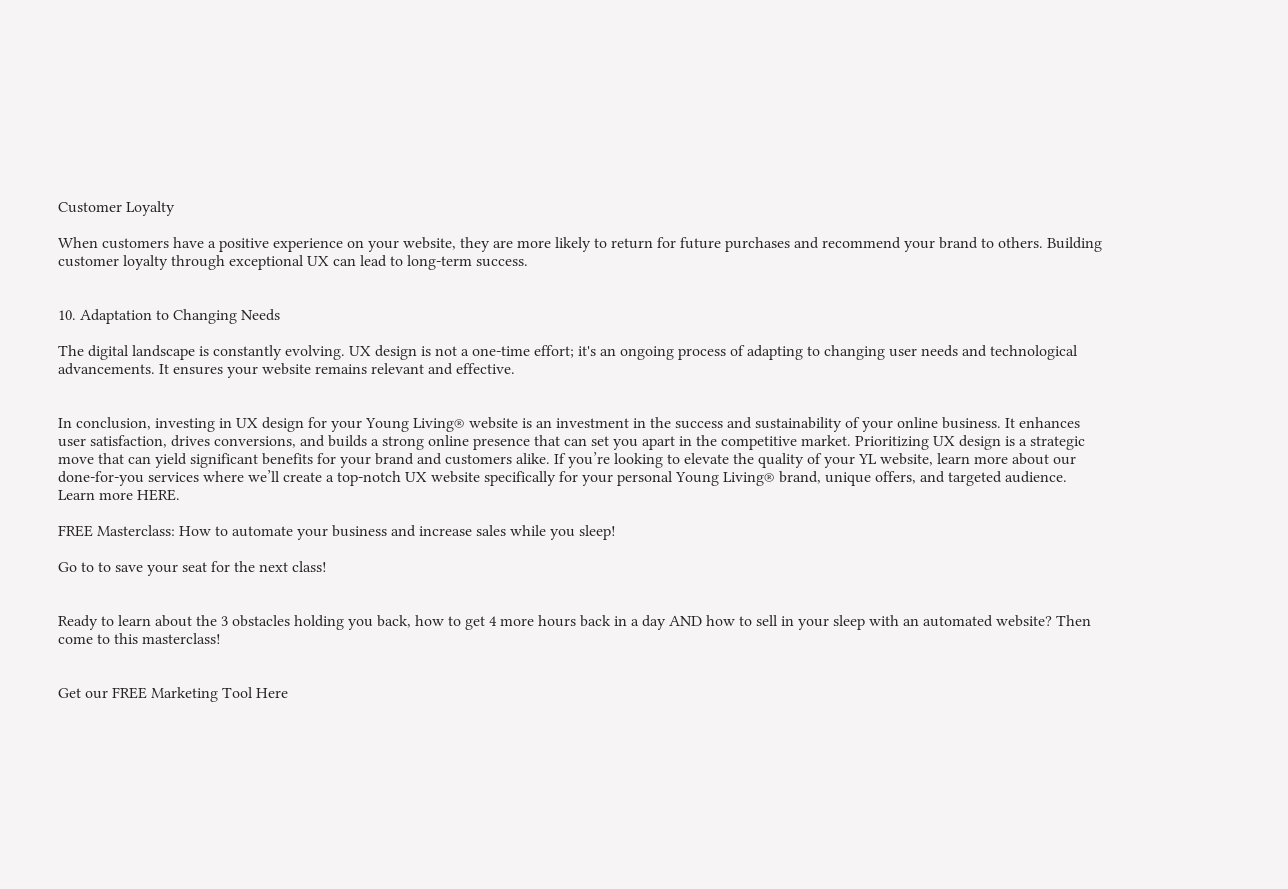Customer Loyalty

When customers have a positive experience on your website, they are more likely to return for future purchases and recommend your brand to others. Building customer loyalty through exceptional UX can lead to long-term success.


10. Adaptation to Changing Needs

The digital landscape is constantly evolving. UX design is not a one-time effort; it's an ongoing process of adapting to changing user needs and technological advancements. It ensures your website remains relevant and effective.


In conclusion, investing in UX design for your Young Living® website is an investment in the success and sustainability of your online business. It enhances user satisfaction, drives conversions, and builds a strong online presence that can set you apart in the competitive market. Prioritizing UX design is a strategic move that can yield significant benefits for your brand and customers alike. If you’re looking to elevate the quality of your YL website, learn more about our done-for-you services where we’ll create a top-notch UX website specifically for your personal Young Living® brand, unique offers, and targeted audience. Learn more HERE.

FREE Masterclass: How to automate your business and increase sales while you sleep!

Go to to save your seat for the next class!


Ready to learn about the 3 obstacles holding you back, how to get 4 more hours back in a day AND how to sell in your sleep with an automated website? Then come to this masterclass!


Get our FREE Marketing Tool Here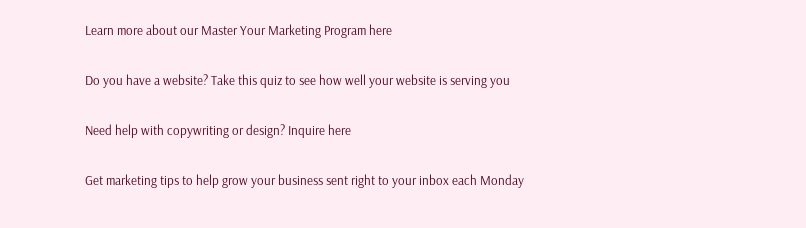Learn more about our Master Your Marketing Program here

Do you have a website? Take this quiz to see how well your website is serving you

Need help with copywriting or design? Inquire here

Get marketing tips to help grow your business sent right to your inbox each Monday